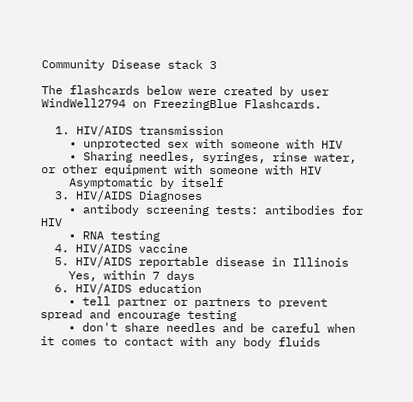Community Disease stack 3

The flashcards below were created by user WindWell2794 on FreezingBlue Flashcards.

  1. HIV/AIDS transmission
    • unprotected sex with someone with HIV
    • Sharing needles, syringes, rinse water, or other equipment with someone with HIV
    Asymptomatic by itself
  3. HIV/AIDS Diagnoses
    • antibody screening tests: antibodies for HIV
    • RNA testing
  4. HIV/AIDS vaccine
  5. HIV/AIDS reportable disease in Illinois
    Yes, within 7 days
  6. HIV/AIDS education
    • tell partner or partners to prevent spread and encourage testing
    • don't share needles and be careful when it comes to contact with any body fluids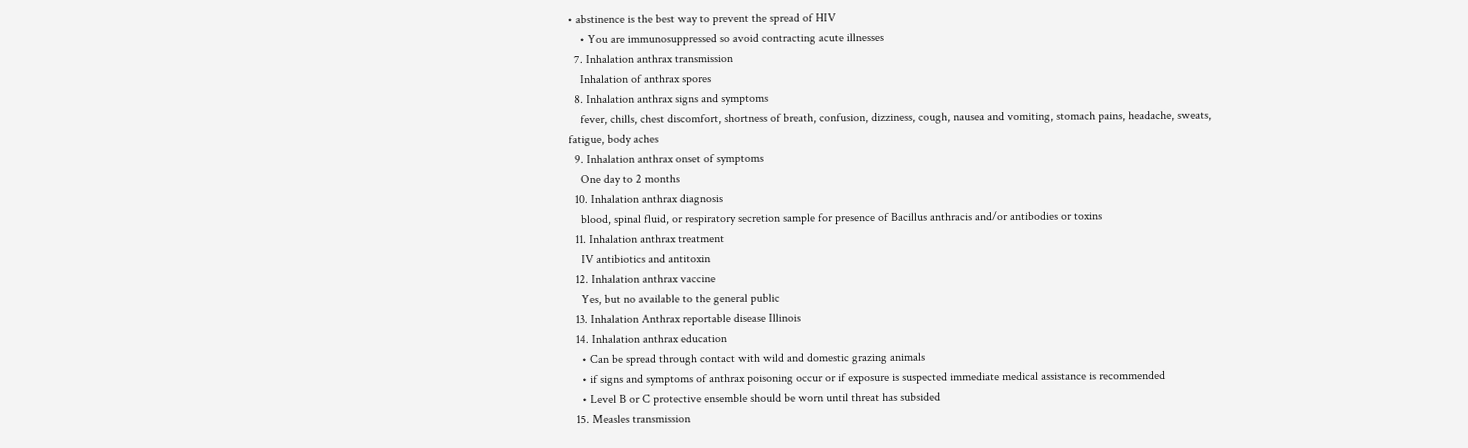• abstinence is the best way to prevent the spread of HIV
    • You are immunosuppressed so avoid contracting acute illnesses
  7. Inhalation anthrax transmission
    Inhalation of anthrax spores
  8. Inhalation anthrax signs and symptoms
    fever, chills, chest discomfort, shortness of breath, confusion, dizziness, cough, nausea and vomiting, stomach pains, headache, sweats, fatigue, body aches
  9. Inhalation anthrax onset of symptoms
    One day to 2 months
  10. Inhalation anthrax diagnosis
    blood, spinal fluid, or respiratory secretion sample for presence of Bacillus anthracis and/or antibodies or toxins
  11. Inhalation anthrax treatment
    IV antibiotics and antitoxin
  12. Inhalation anthrax vaccine
    Yes, but no available to the general public
  13. Inhalation Anthrax reportable disease Illinois
  14. Inhalation anthrax education
    • Can be spread through contact with wild and domestic grazing animals
    • if signs and symptoms of anthrax poisoning occur or if exposure is suspected immediate medical assistance is recommended
    • Level B or C protective ensemble should be worn until threat has subsided
  15. Measles transmission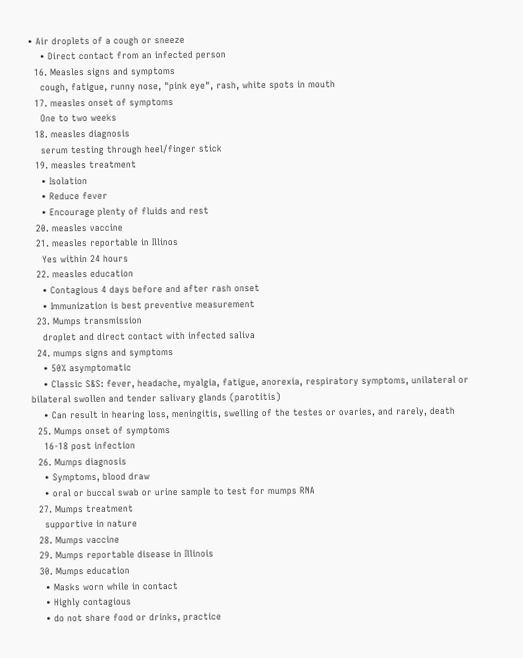• Air droplets of a cough or sneeze
    • Direct contact from an infected person
  16. Measles signs and symptoms
    cough, fatigue, runny nose, "pink eye", rash, white spots in mouth
  17. measles onset of symptoms
    One to two weeks
  18. measles diagnosis
    serum testing through heel/finger stick
  19. measles treatment
    • Isolation
    • Reduce fever
    • Encourage plenty of fluids and rest
  20. measles vaccine
  21. measles reportable in Illinos
    Yes within 24 hours
  22. measles education
    • Contagious 4 days before and after rash onset
    • Immunization is best preventive measurement
  23. Mumps transmission
    droplet and direct contact with infected saliva
  24. mumps signs and symptoms
    • 50% asymptomatic
    • Classic S&S: fever, headache, myalgia, fatigue, anorexia, respiratory symptoms, unilateral or bilateral swollen and tender salivary glands (parotitis)
    • Can result in hearing loss, meningitis, swelling of the testes or ovaries, and rarely, death
  25. Mumps onset of symptoms
    16-18 post infection
  26. Mumps diagnosis
    • Symptoms, blood draw
    • oral or buccal swab or urine sample to test for mumps RNA
  27. Mumps treatment
    supportive in nature
  28. Mumps vaccine
  29. Mumps reportable disease in Illinois
  30. Mumps education
    • Masks worn while in contact
    • Highly contagious
    • do not share food or drinks, practice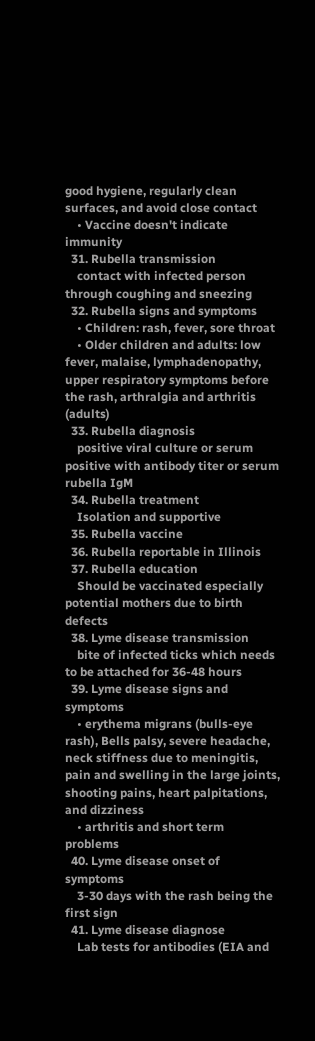good hygiene, regularly clean surfaces, and avoid close contact
    • Vaccine doesn't indicate immunity
  31. Rubella transmission
    contact with infected person through coughing and sneezing
  32. Rubella signs and symptoms
    • Children: rash, fever, sore throat
    • Older children and adults: low fever, malaise, lymphadenopathy, upper respiratory symptoms before the rash, arthralgia and arthritis (adults)
  33. Rubella diagnosis
    positive viral culture or serum positive with antibody titer or serum rubella IgM
  34. Rubella treatment
    Isolation and supportive
  35. Rubella vaccine
  36. Rubella reportable in Illinois
  37. Rubella education
    Should be vaccinated especially potential mothers due to birth defects
  38. Lyme disease transmission
    bite of infected ticks which needs to be attached for 36-48 hours
  39. Lyme disease signs and symptoms
    • erythema migrans (bulls-eye rash), Bells palsy, severe headache, neck stiffness due to meningitis, pain and swelling in the large joints, shooting pains, heart palpitations, and dizziness
    • arthritis and short term problems
  40. Lyme disease onset of symptoms
    3-30 days with the rash being the first sign
  41. Lyme disease diagnose
    Lab tests for antibodies (EIA and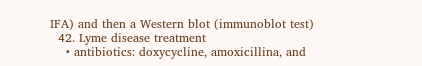IFA) and then a Western blot (immunoblot test)
  42. Lyme disease treatment
    • antibiotics: doxycycline, amoxicillina, and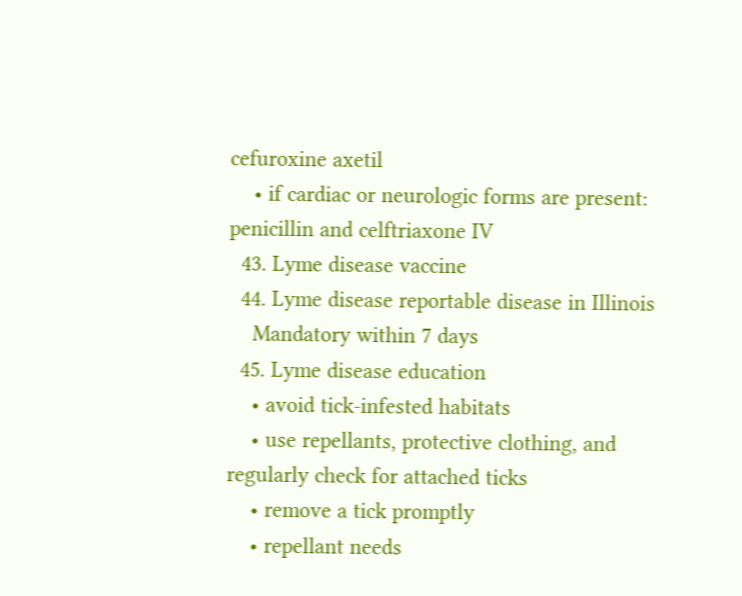cefuroxine axetil
    • if cardiac or neurologic forms are present: penicillin and celftriaxone IV
  43. Lyme disease vaccine
  44. Lyme disease reportable disease in Illinois
    Mandatory within 7 days
  45. Lyme disease education
    • avoid tick-infested habitats
    • use repellants, protective clothing, and regularly check for attached ticks
    • remove a tick promptly
    • repellant needs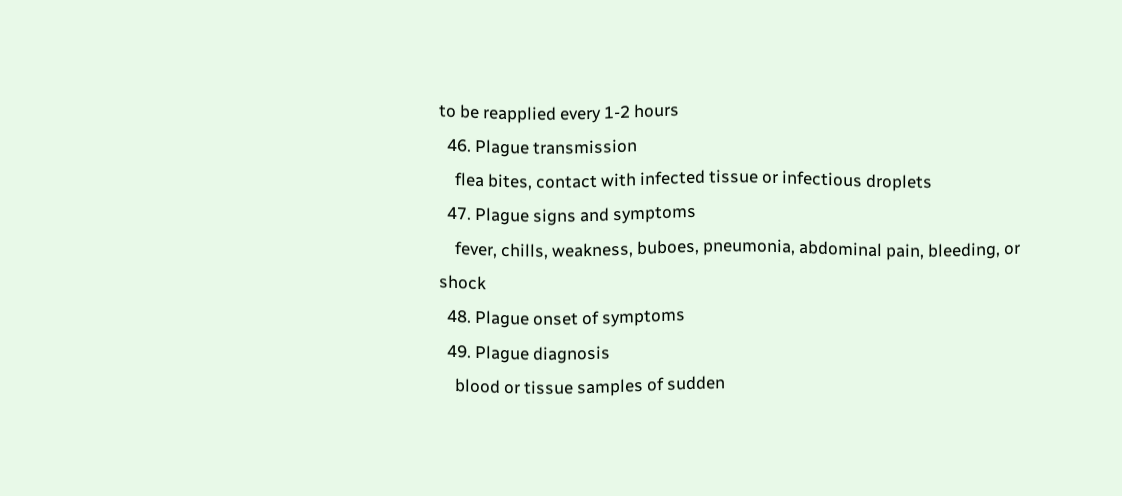to be reapplied every 1-2 hours
  46. Plague transmission
    flea bites, contact with infected tissue or infectious droplets
  47. Plague signs and symptoms
    fever, chills, weakness, buboes, pneumonia, abdominal pain, bleeding, or shock
  48. Plague onset of symptoms
  49. Plague diagnosis
    blood or tissue samples of sudden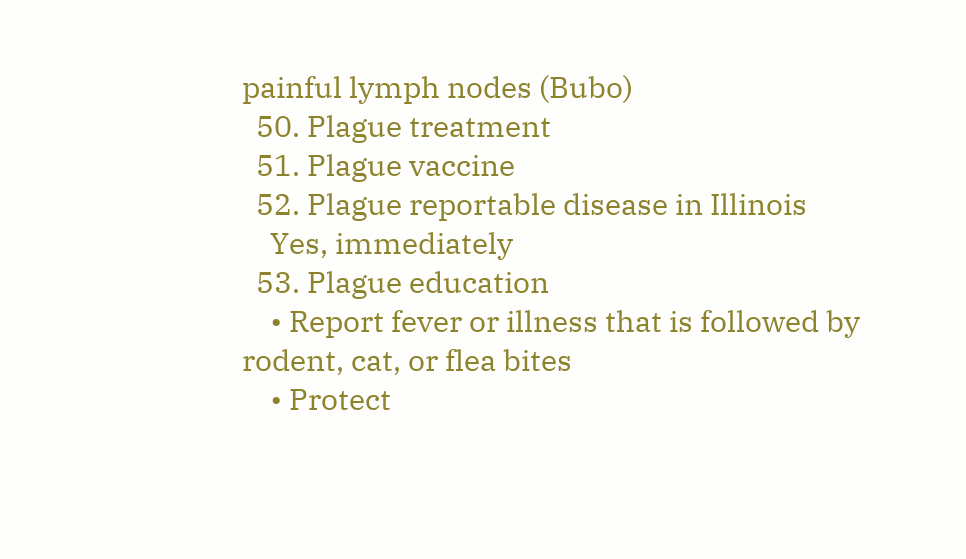painful lymph nodes (Bubo)
  50. Plague treatment
  51. Plague vaccine
  52. Plague reportable disease in Illinois
    Yes, immediately
  53. Plague education
    • Report fever or illness that is followed by rodent, cat, or flea bites
    • Protect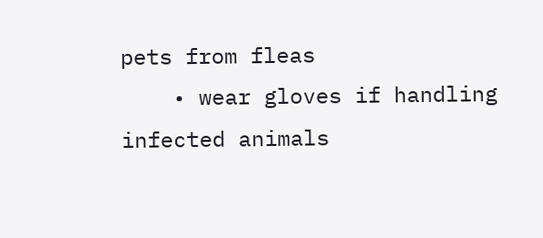pets from fleas
    • wear gloves if handling infected animals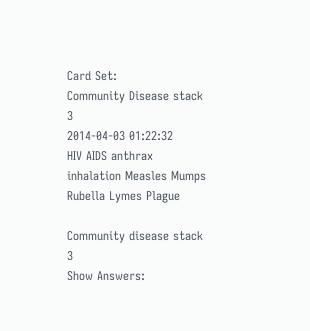Card Set:
Community Disease stack 3
2014-04-03 01:22:32
HIV AIDS anthrax inhalation Measles Mumps Rubella Lymes Plague

Community disease stack 3
Show Answers: